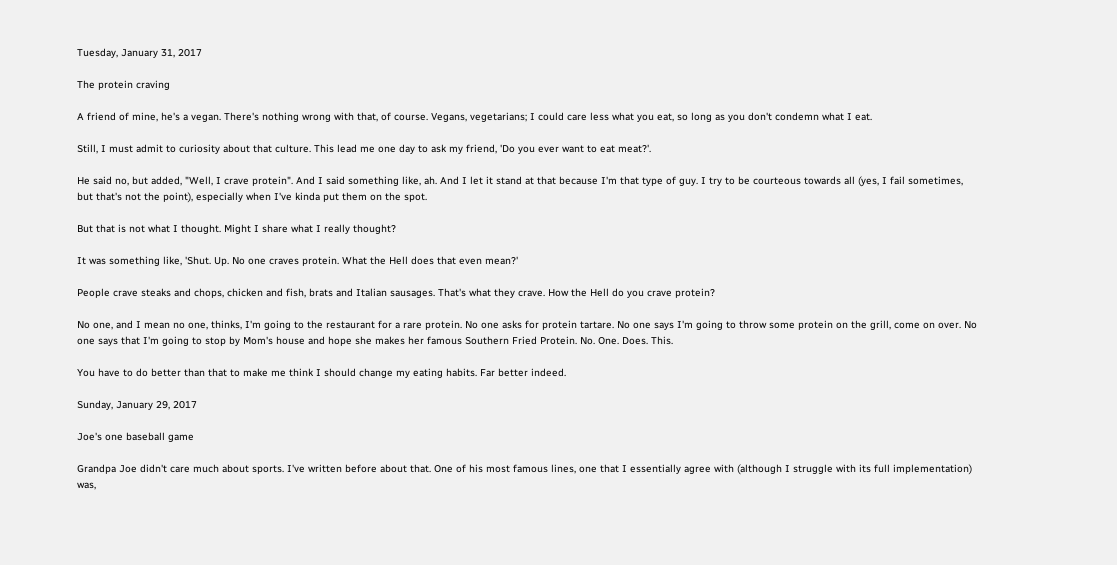Tuesday, January 31, 2017

The protein craving

A friend of mine, he's a vegan. There's nothing wrong with that, of course. Vegans, vegetarians; I could care less what you eat, so long as you don't condemn what I eat.

Still, I must admit to curiosity about that culture. This lead me one day to ask my friend, 'Do you ever want to eat meat?'.

He said no, but added, "Well, I crave protein". And I said something like, ah. And I let it stand at that because I'm that type of guy. I try to be courteous towards all (yes, I fail sometimes, but that's not the point), especially when I've kinda put them on the spot.

But that is not what I thought. Might I share what I really thought?

It was something like, 'Shut. Up. No one craves protein. What the Hell does that even mean?'

People crave steaks and chops, chicken and fish, brats and Italian sausages. That's what they crave. How the Hell do you crave protein?

No one, and I mean no one, thinks, I'm going to the restaurant for a rare protein. No one asks for protein tartare. No one says I'm going to throw some protein on the grill, come on over. No one says that I'm going to stop by Mom's house and hope she makes her famous Southern Fried Protein. No. One. Does. This.

You have to do better than that to make me think I should change my eating habits. Far better indeed.

Sunday, January 29, 2017

Joe's one baseball game

Grandpa Joe didn't care much about sports. I've written before about that. One of his most famous lines, one that I essentially agree with (although I struggle with its full implementation) was,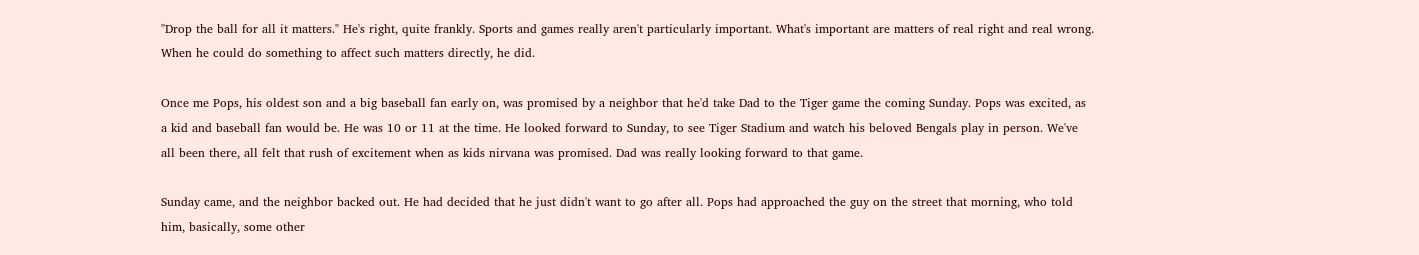"Drop the ball for all it matters." He's right, quite frankly. Sports and games really aren't particularly important. What's important are matters of real right and real wrong. When he could do something to affect such matters directly, he did.

Once me Pops, his oldest son and a big baseball fan early on, was promised by a neighbor that he'd take Dad to the Tiger game the coming Sunday. Pops was excited, as a kid and baseball fan would be. He was 10 or 11 at the time. He looked forward to Sunday, to see Tiger Stadium and watch his beloved Bengals play in person. We've all been there, all felt that rush of excitement when as kids nirvana was promised. Dad was really looking forward to that game.

Sunday came, and the neighbor backed out. He had decided that he just didn't want to go after all. Pops had approached the guy on the street that morning, who told him, basically, some other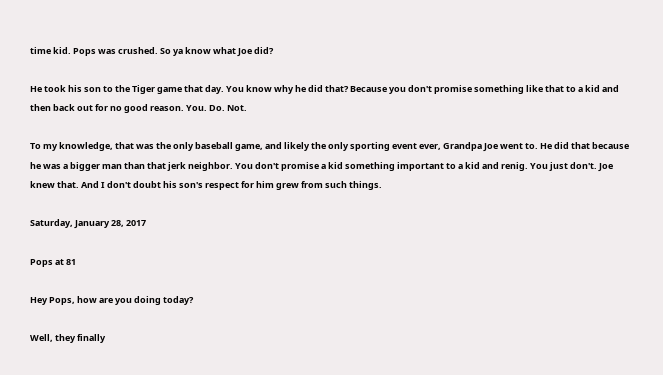time kid. Pops was crushed. So ya know what Joe did?

He took his son to the Tiger game that day. You know why he did that? Because you don't promise something like that to a kid and then back out for no good reason. You. Do. Not.

To my knowledge, that was the only baseball game, and likely the only sporting event ever, Grandpa Joe went to. He did that because he was a bigger man than that jerk neighbor. You don't promise a kid something important to a kid and renig. You just don't. Joe knew that. And I don't doubt his son's respect for him grew from such things.

Saturday, January 28, 2017

Pops at 81

Hey Pops, how are you doing today?

Well, they finally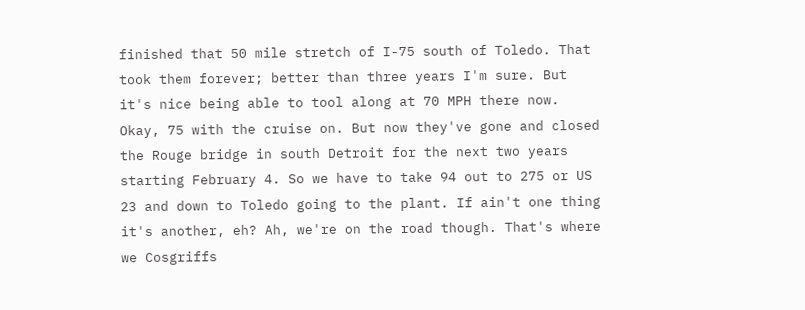finished that 50 mile stretch of I-75 south of Toledo. That took them forever; better than three years I'm sure. But it's nice being able to tool along at 70 MPH there now. Okay, 75 with the cruise on. But now they've gone and closed the Rouge bridge in south Detroit for the next two years starting February 4. So we have to take 94 out to 275 or US 23 and down to Toledo going to the plant. If ain't one thing it's another, eh? Ah, we're on the road though. That's where we Cosgriffs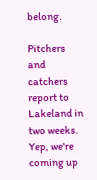belong.

Pitchers and catchers report to Lakeland in two weeks. Yep, we're coming up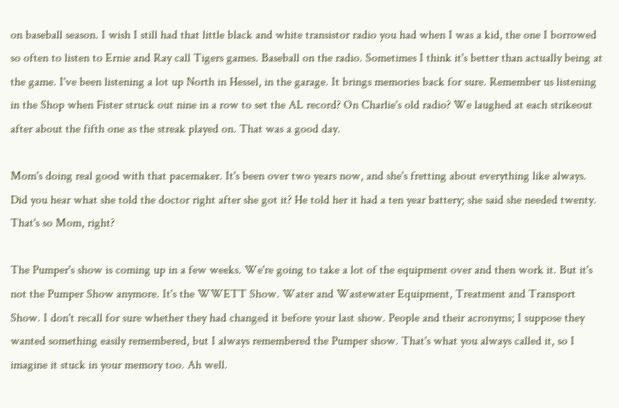on baseball season. I wish I still had that little black and white transistor radio you had when I was a kid, the one I borrowed so often to listen to Ernie and Ray call Tigers games. Baseball on the radio. Sometimes I think it's better than actually being at the game. I've been listening a lot up North in Hessel, in the garage. It brings memories back for sure. Remember us listening in the Shop when Fister struck out nine in a row to set the AL record? On Charlie's old radio? We laughed at each strikeout after about the fifth one as the streak played on. That was a good day.

Mom's doing real good with that pacemaker. It's been over two years now, and she's fretting about everything like always. Did you hear what she told the doctor right after she got it? He told her it had a ten year battery; she said she needed twenty. That's so Mom, right?

The Pumper's show is coming up in a few weeks. We're going to take a lot of the equipment over and then work it. But it's not the Pumper Show anymore. It's the WWETT Show. Water and Wastewater Equipment, Treatment and Transport Show. I don't recall for sure whether they had changed it before your last show. People and their acronyms; I suppose they wanted something easily remembered, but I always remembered the Pumper show. That's what you always called it, so I imagine it stuck in your memory too. Ah well.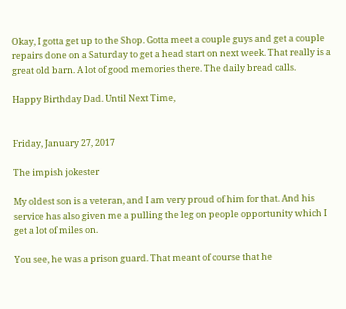Okay, I gotta get up to the Shop. Gotta meet a couple guys and get a couple repairs done on a Saturday to get a head start on next week. That really is a great old barn. A lot of good memories there. The daily bread calls.

Happy Birthday Dad. Until Next Time,


Friday, January 27, 2017

The impish jokester

My oldest son is a veteran, and I am very proud of him for that. And his service has also given me a pulling the leg on people opportunity which I get a lot of miles on.

You see, he was a prison guard. That meant of course that he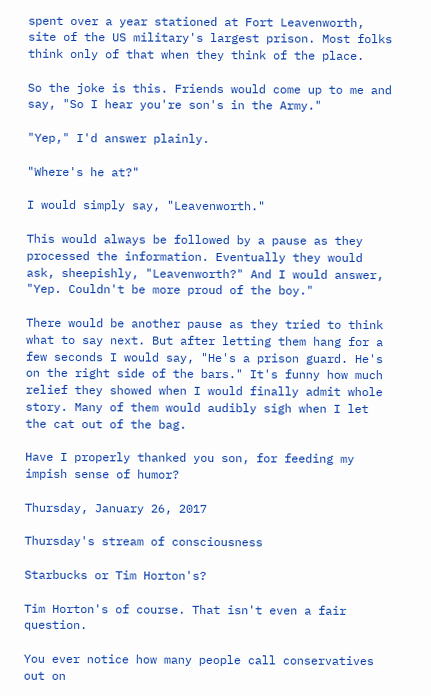spent over a year stationed at Fort Leavenworth, site of the US military's largest prison. Most folks think only of that when they think of the place.

So the joke is this. Friends would come up to me and say, "So I hear you're son's in the Army."

"Yep," I'd answer plainly.

"Where's he at?"

I would simply say, "Leavenworth."

This would always be followed by a pause as they processed the information. Eventually they would ask, sheepishly, "Leavenworth?" And I would answer, "Yep. Couldn't be more proud of the boy."

There would be another pause as they tried to think what to say next. But after letting them hang for a few seconds I would say, "He's a prison guard. He's on the right side of the bars." It's funny how much relief they showed when I would finally admit whole story. Many of them would audibly sigh when I let the cat out of the bag.

Have I properly thanked you son, for feeding my impish sense of humor?

Thursday, January 26, 2017

Thursday's stream of consciousness

Starbucks or Tim Horton's?

Tim Horton's of course. That isn't even a fair question.

You ever notice how many people call conservatives out on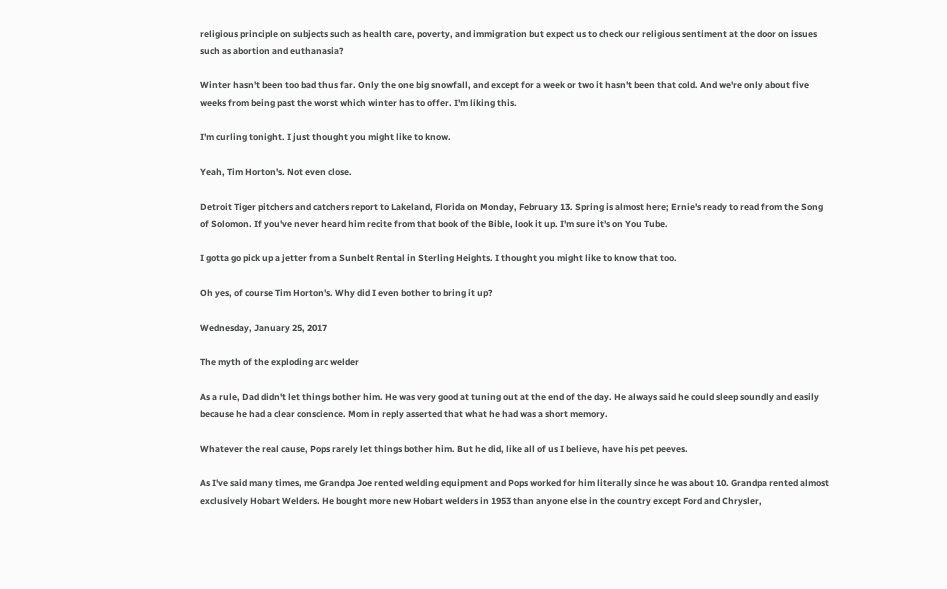religious principle on subjects such as health care, poverty, and immigration but expect us to check our religious sentiment at the door on issues such as abortion and euthanasia?

Winter hasn't been too bad thus far. Only the one big snowfall, and except for a week or two it hasn't been that cold. And we're only about five weeks from being past the worst which winter has to offer. I'm liking this.

I'm curling tonight. I just thought you might like to know.

Yeah, Tim Horton's. Not even close.

Detroit Tiger pitchers and catchers report to Lakeland, Florida on Monday, February 13. Spring is almost here; Ernie's ready to read from the Song of Solomon. If you've never heard him recite from that book of the Bible, look it up. I'm sure it's on You Tube.

I gotta go pick up a jetter from a Sunbelt Rental in Sterling Heights. I thought you might like to know that too.

Oh yes, of course Tim Horton's. Why did I even bother to bring it up?

Wednesday, January 25, 2017

The myth of the exploding arc welder

As a rule, Dad didn't let things bother him. He was very good at tuning out at the end of the day. He always said he could sleep soundly and easily because he had a clear conscience. Mom in reply asserted that what he had was a short memory.

Whatever the real cause, Pops rarely let things bother him. But he did, like all of us I believe, have his pet peeves.

As I've said many times, me Grandpa Joe rented welding equipment and Pops worked for him literally since he was about 10. Grandpa rented almost exclusively Hobart Welders. He bought more new Hobart welders in 1953 than anyone else in the country except Ford and Chrysler,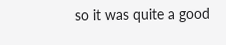so it was quite a good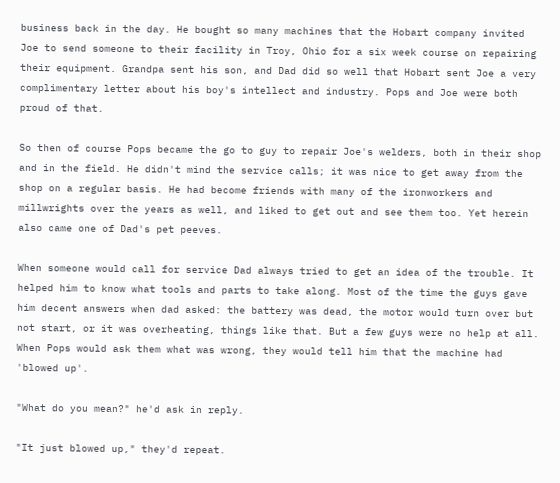business back in the day. He bought so many machines that the Hobart company invited Joe to send someone to their facility in Troy, Ohio for a six week course on repairing their equipment. Grandpa sent his son, and Dad did so well that Hobart sent Joe a very complimentary letter about his boy's intellect and industry. Pops and Joe were both proud of that.

So then of course Pops became the go to guy to repair Joe's welders, both in their shop and in the field. He didn't mind the service calls; it was nice to get away from the shop on a regular basis. He had become friends with many of the ironworkers and millwrights over the years as well, and liked to get out and see them too. Yet herein also came one of Dad's pet peeves.

When someone would call for service Dad always tried to get an idea of the trouble. It helped him to know what tools and parts to take along. Most of the time the guys gave him decent answers when dad asked: the battery was dead, the motor would turn over but not start, or it was overheating, things like that. But a few guys were no help at all. When Pops would ask them what was wrong, they would tell him that the machine had 'blowed up'.

"What do you mean?" he'd ask in reply.

"It just blowed up," they'd repeat.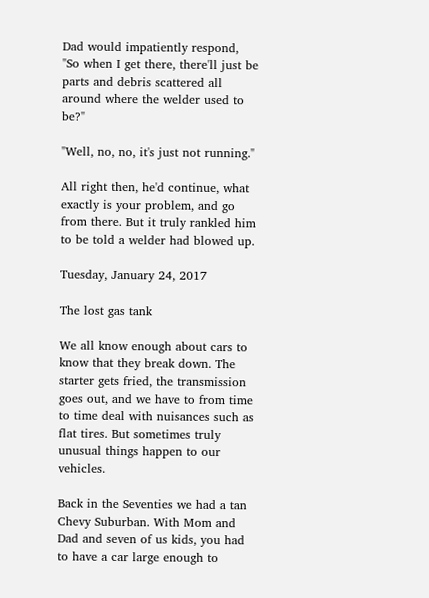Dad would impatiently respond, "So when I get there, there'll just be parts and debris scattered all around where the welder used to be?"

"Well, no, no, it's just not running."

All right then, he'd continue, what exactly is your problem, and go from there. But it truly rankled him to be told a welder had blowed up.

Tuesday, January 24, 2017

The lost gas tank

We all know enough about cars to know that they break down. The starter gets fried, the transmission goes out, and we have to from time to time deal with nuisances such as flat tires. But sometimes truly unusual things happen to our vehicles.

Back in the Seventies we had a tan Chevy Suburban. With Mom and Dad and seven of us kids, you had to have a car large enough to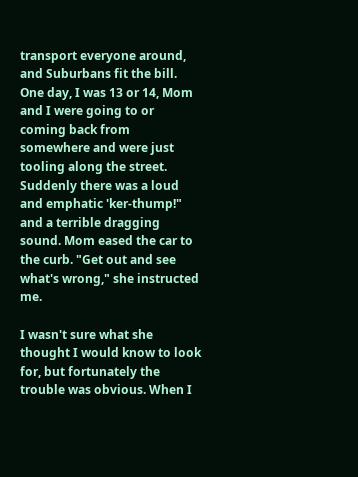transport everyone around, and Suburbans fit the bill. One day, I was 13 or 14, Mom and I were going to or coming back from somewhere and were just tooling along the street. Suddenly there was a loud and emphatic 'ker-thump!" and a terrible dragging sound. Mom eased the car to the curb. "Get out and see what's wrong," she instructed me.

I wasn't sure what she thought I would know to look for, but fortunately the trouble was obvious. When I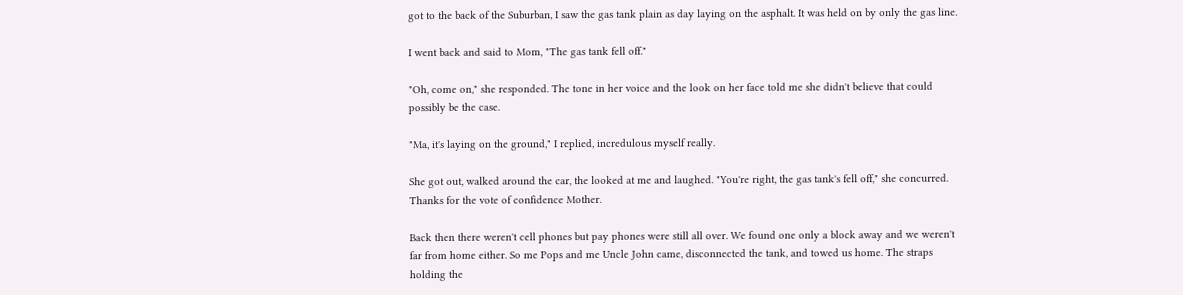got to the back of the Suburban, I saw the gas tank plain as day laying on the asphalt. It was held on by only the gas line.

I went back and said to Mom, "The gas tank fell off."

"Oh, come on," she responded. The tone in her voice and the look on her face told me she didn't believe that could possibly be the case.

"Ma, it's laying on the ground," I replied, incredulous myself really.

She got out, walked around the car, the looked at me and laughed. "You're right, the gas tank's fell off," she concurred. Thanks for the vote of confidence Mother.

Back then there weren't cell phones but pay phones were still all over. We found one only a block away and we weren't far from home either. So me Pops and me Uncle John came, disconnected the tank, and towed us home. The straps holding the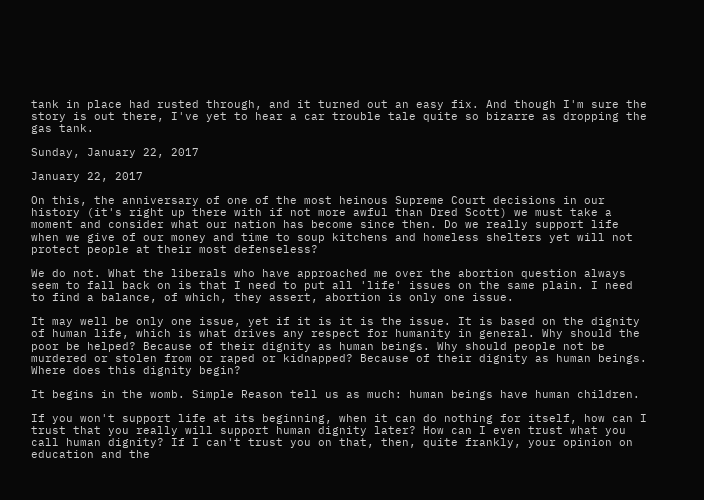tank in place had rusted through, and it turned out an easy fix. And though I'm sure the story is out there, I've yet to hear a car trouble tale quite so bizarre as dropping the gas tank.

Sunday, January 22, 2017

January 22, 2017

On this, the anniversary of one of the most heinous Supreme Court decisions in our history (it's right up there with if not more awful than Dred Scott) we must take a moment and consider what our nation has become since then. Do we really support life when we give of our money and time to soup kitchens and homeless shelters yet will not protect people at their most defenseless?

We do not. What the liberals who have approached me over the abortion question always seem to fall back on is that I need to put all 'life' issues on the same plain. I need to find a balance, of which, they assert, abortion is only one issue.

It may well be only one issue, yet if it is it is the issue. It is based on the dignity of human life, which is what drives any respect for humanity in general. Why should the poor be helped? Because of their dignity as human beings. Why should people not be murdered or stolen from or raped or kidnapped? Because of their dignity as human beings. Where does this dignity begin?

It begins in the womb. Simple Reason tell us as much: human beings have human children.

If you won't support life at its beginning, when it can do nothing for itself, how can I trust that you really will support human dignity later? How can I even trust what you call human dignity? If I can't trust you on that, then, quite frankly, your opinion on education and the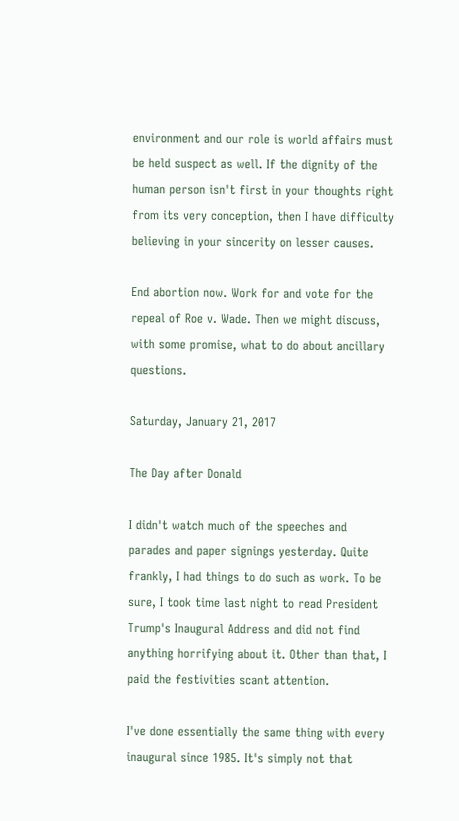environment and our role is world affairs must be held suspect as well. If the dignity of the human person isn't first in your thoughts right from its very conception, then I have difficulty believing in your sincerity on lesser causes.

End abortion now. Work for and vote for the repeal of Roe v. Wade. Then we might discuss, with some promise, what to do about ancillary questions.

Saturday, January 21, 2017

The Day after Donald

I didn't watch much of the speeches and parades and paper signings yesterday. Quite frankly, I had things to do such as work. To be sure, I took time last night to read President Trump's Inaugural Address and did not find anything horrifying about it. Other than that, I paid the festivities scant attention.

I've done essentially the same thing with every inaugural since 1985. It's simply not that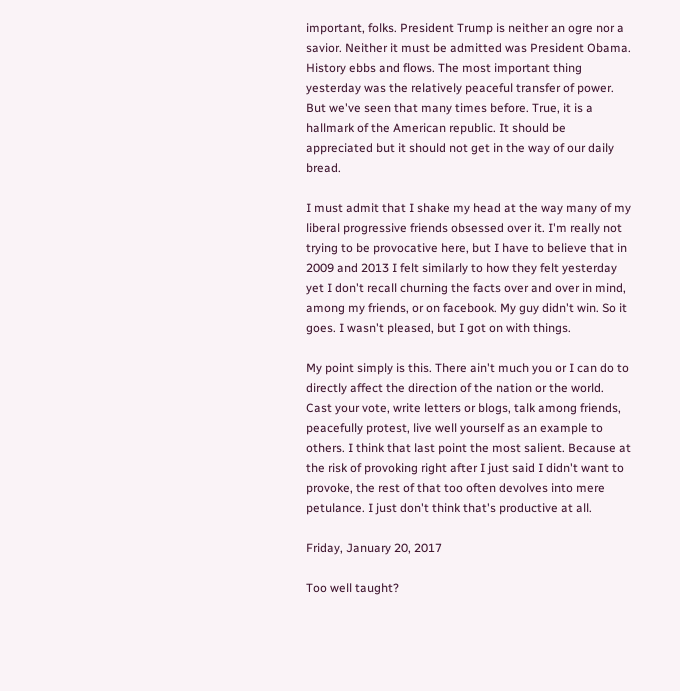important, folks. President Trump is neither an ogre nor a savior. Neither it must be admitted was President Obama. History ebbs and flows. The most important thing yesterday was the relatively peaceful transfer of power. But we've seen that many times before. True, it is a hallmark of the American republic. It should be appreciated but it should not get in the way of our daily bread.

I must admit that I shake my head at the way many of my liberal progressive friends obsessed over it. I'm really not trying to be provocative here, but I have to believe that in 2009 and 2013 I felt similarly to how they felt yesterday yet I don't recall churning the facts over and over in mind, among my friends, or on facebook. My guy didn't win. So it goes. I wasn't pleased, but I got on with things.

My point simply is this. There ain't much you or I can do to directly affect the direction of the nation or the world. Cast your vote, write letters or blogs, talk among friends, peacefully protest, live well yourself as an example to others. I think that last point the most salient. Because at the risk of provoking right after I just said I didn't want to provoke, the rest of that too often devolves into mere petulance. I just don't think that's productive at all.

Friday, January 20, 2017

Too well taught?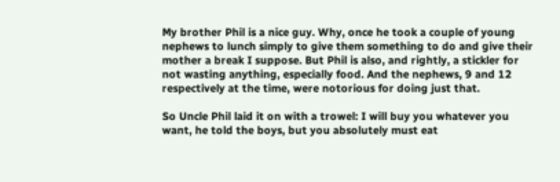My brother Phil is a nice guy. Why, once he took a couple of young nephews to lunch simply to give them something to do and give their mother a break I suppose. But Phil is also, and rightly, a stickler for not wasting anything, especially food. And the nephews, 9 and 12 respectively at the time, were notorious for doing just that.

So Uncle Phil laid it on with a trowel: I will buy you whatever you want, he told the boys, but you absolutely must eat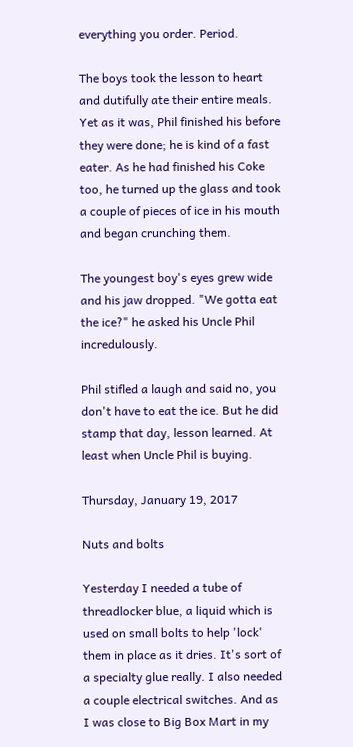everything you order. Period.

The boys took the lesson to heart and dutifully ate their entire meals. Yet as it was, Phil finished his before they were done; he is kind of a fast eater. As he had finished his Coke too, he turned up the glass and took a couple of pieces of ice in his mouth and began crunching them.

The youngest boy's eyes grew wide and his jaw dropped. "We gotta eat the ice?" he asked his Uncle Phil incredulously.

Phil stifled a laugh and said no, you don't have to eat the ice. But he did stamp that day, lesson learned. At least when Uncle Phil is buying.

Thursday, January 19, 2017

Nuts and bolts

Yesterday I needed a tube of threadlocker blue, a liquid which is used on small bolts to help 'lock' them in place as it dries. It's sort of a specialty glue really. I also needed a couple electrical switches. And as I was close to Big Box Mart in my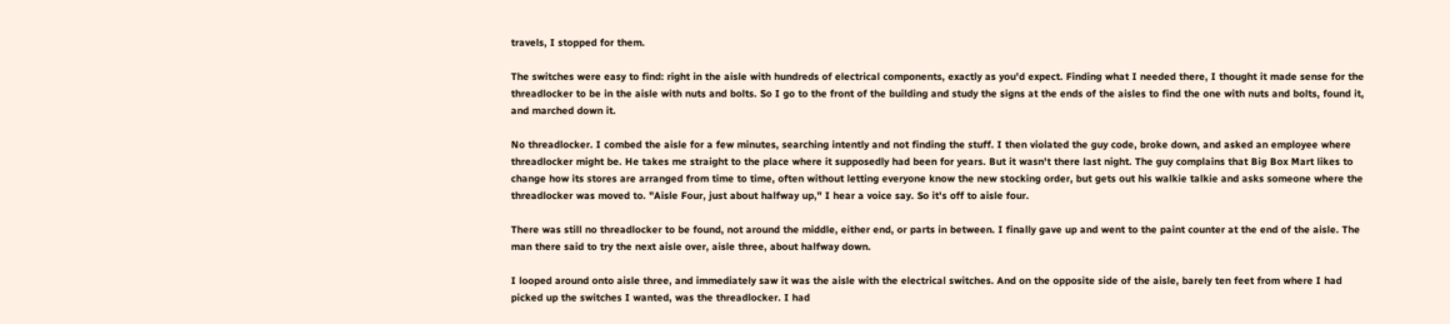travels, I stopped for them.

The switches were easy to find: right in the aisle with hundreds of electrical components, exactly as you'd expect. Finding what I needed there, I thought it made sense for the threadlocker to be in the aisle with nuts and bolts. So I go to the front of the building and study the signs at the ends of the aisles to find the one with nuts and bolts, found it, and marched down it.

No threadlocker. I combed the aisle for a few minutes, searching intently and not finding the stuff. I then violated the guy code, broke down, and asked an employee where threadlocker might be. He takes me straight to the place where it supposedly had been for years. But it wasn't there last night. The guy complains that Big Box Mart likes to change how its stores are arranged from time to time, often without letting everyone know the new stocking order, but gets out his walkie talkie and asks someone where the threadlocker was moved to. "Aisle Four, just about halfway up," I hear a voice say. So it's off to aisle four.

There was still no threadlocker to be found, not around the middle, either end, or parts in between. I finally gave up and went to the paint counter at the end of the aisle. The man there said to try the next aisle over, aisle three, about halfway down.

I looped around onto aisle three, and immediately saw it was the aisle with the electrical switches. And on the opposite side of the aisle, barely ten feet from where I had picked up the switches I wanted, was the threadlocker. I had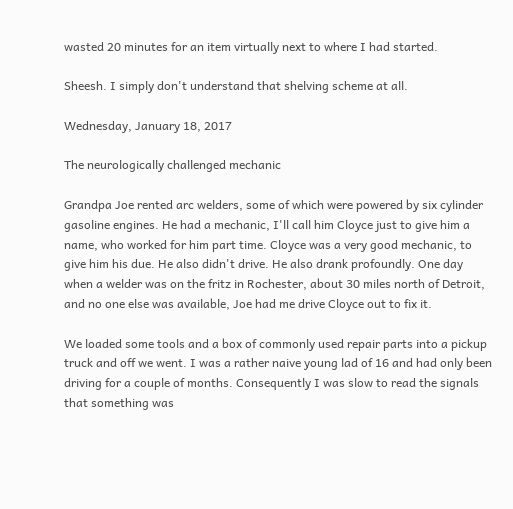wasted 20 minutes for an item virtually next to where I had started.

Sheesh. I simply don't understand that shelving scheme at all.

Wednesday, January 18, 2017

The neurologically challenged mechanic

Grandpa Joe rented arc welders, some of which were powered by six cylinder gasoline engines. He had a mechanic, I'll call him Cloyce just to give him a name, who worked for him part time. Cloyce was a very good mechanic, to give him his due. He also didn't drive. He also drank profoundly. One day when a welder was on the fritz in Rochester, about 30 miles north of Detroit, and no one else was available, Joe had me drive Cloyce out to fix it.

We loaded some tools and a box of commonly used repair parts into a pickup truck and off we went. I was a rather naive young lad of 16 and had only been driving for a couple of months. Consequently I was slow to read the signals that something was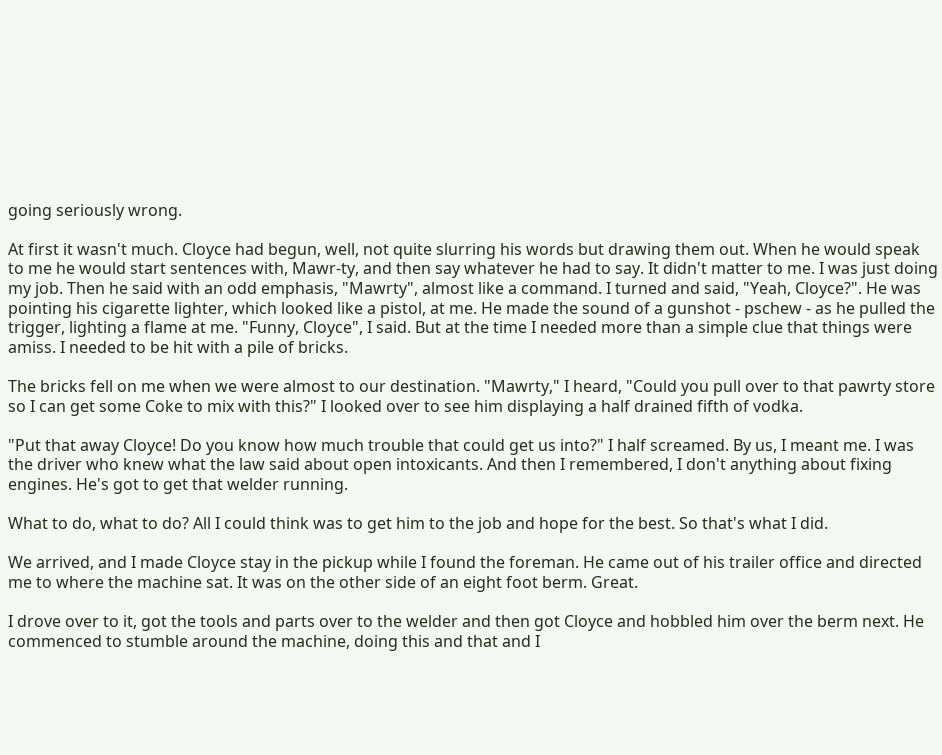going seriously wrong.

At first it wasn't much. Cloyce had begun, well, not quite slurring his words but drawing them out. When he would speak to me he would start sentences with, Mawr-ty, and then say whatever he had to say. It didn't matter to me. I was just doing my job. Then he said with an odd emphasis, "Mawrty", almost like a command. I turned and said, "Yeah, Cloyce?". He was pointing his cigarette lighter, which looked like a pistol, at me. He made the sound of a gunshot - pschew - as he pulled the trigger, lighting a flame at me. "Funny, Cloyce", I said. But at the time I needed more than a simple clue that things were amiss. I needed to be hit with a pile of bricks.

The bricks fell on me when we were almost to our destination. "Mawrty," I heard, "Could you pull over to that pawrty store so I can get some Coke to mix with this?" I looked over to see him displaying a half drained fifth of vodka.

"Put that away Cloyce! Do you know how much trouble that could get us into?" I half screamed. By us, I meant me. I was the driver who knew what the law said about open intoxicants. And then I remembered, I don't anything about fixing engines. He's got to get that welder running.

What to do, what to do? All I could think was to get him to the job and hope for the best. So that's what I did.

We arrived, and I made Cloyce stay in the pickup while I found the foreman. He came out of his trailer office and directed me to where the machine sat. It was on the other side of an eight foot berm. Great.

I drove over to it, got the tools and parts over to the welder and then got Cloyce and hobbled him over the berm next. He commenced to stumble around the machine, doing this and that and I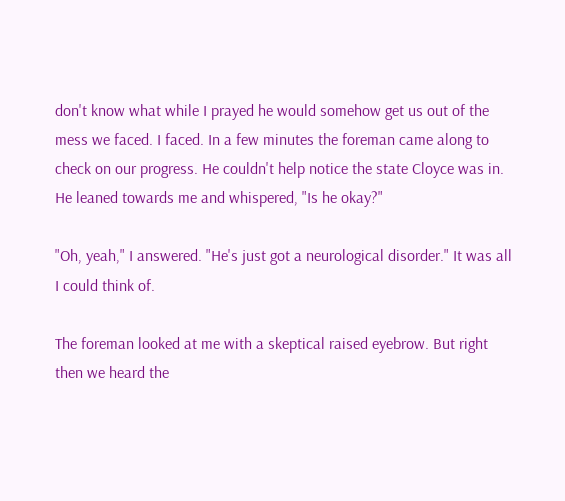don't know what while I prayed he would somehow get us out of the mess we faced. I faced. In a few minutes the foreman came along to check on our progress. He couldn't help notice the state Cloyce was in. He leaned towards me and whispered, "Is he okay?"

"Oh, yeah," I answered. "He's just got a neurological disorder." It was all I could think of.

The foreman looked at me with a skeptical raised eyebrow. But right then we heard the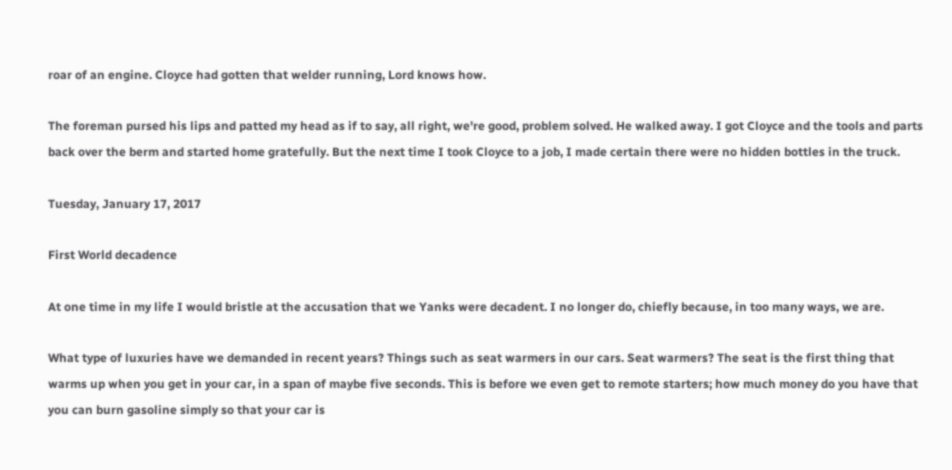roar of an engine. Cloyce had gotten that welder running, Lord knows how.

The foreman pursed his lips and patted my head as if to say, all right, we're good, problem solved. He walked away. I got Cloyce and the tools and parts back over the berm and started home gratefully. But the next time I took Cloyce to a job, I made certain there were no hidden bottles in the truck.

Tuesday, January 17, 2017

First World decadence

At one time in my life I would bristle at the accusation that we Yanks were decadent. I no longer do, chiefly because, in too many ways, we are.

What type of luxuries have we demanded in recent years? Things such as seat warmers in our cars. Seat warmers? The seat is the first thing that warms up when you get in your car, in a span of maybe five seconds. This is before we even get to remote starters; how much money do you have that you can burn gasoline simply so that your car is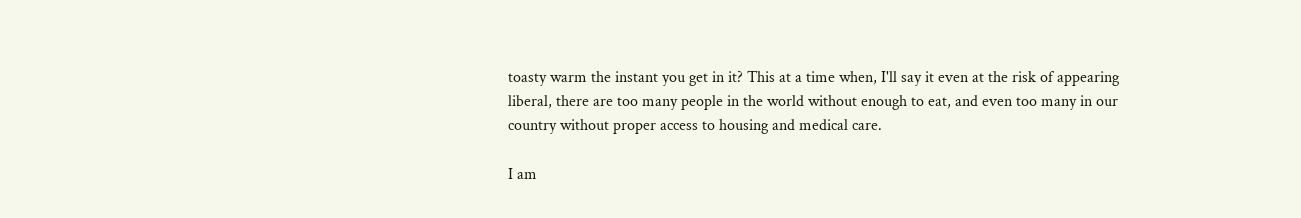toasty warm the instant you get in it? This at a time when, I'll say it even at the risk of appearing liberal, there are too many people in the world without enough to eat, and even too many in our country without proper access to housing and medical care.

I am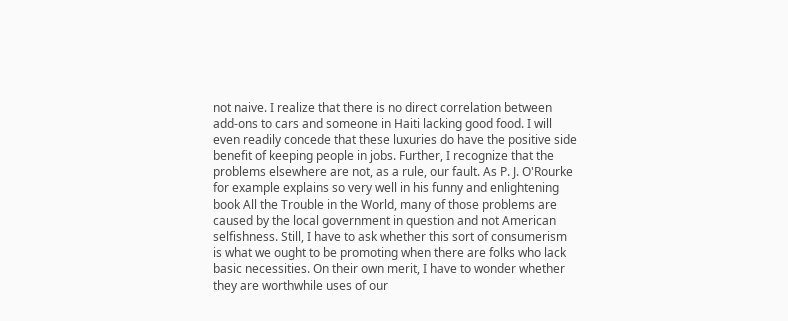not naive. I realize that there is no direct correlation between add-ons to cars and someone in Haiti lacking good food. I will even readily concede that these luxuries do have the positive side benefit of keeping people in jobs. Further, I recognize that the problems elsewhere are not, as a rule, our fault. As P. J. O'Rourke for example explains so very well in his funny and enlightening book All the Trouble in the World, many of those problems are caused by the local government in question and not American selfishness. Still, I have to ask whether this sort of consumerism is what we ought to be promoting when there are folks who lack basic necessities. On their own merit, I have to wonder whether they are worthwhile uses of our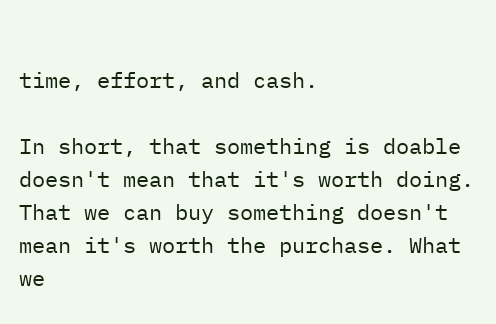time, effort, and cash.

In short, that something is doable doesn't mean that it's worth doing. That we can buy something doesn't mean it's worth the purchase. What we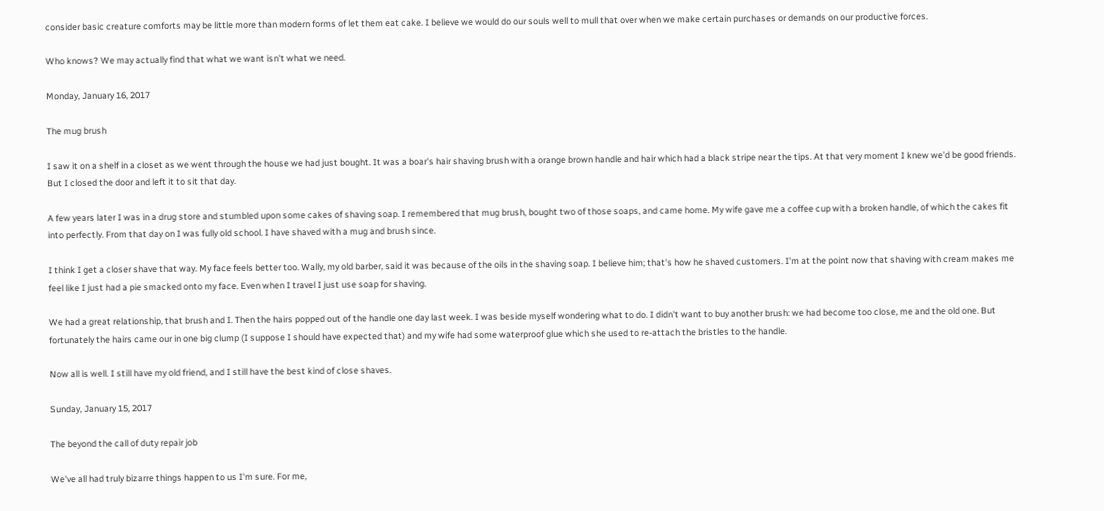consider basic creature comforts may be little more than modern forms of let them eat cake. I believe we would do our souls well to mull that over when we make certain purchases or demands on our productive forces.

Who knows? We may actually find that what we want isn't what we need.

Monday, January 16, 2017

The mug brush

I saw it on a shelf in a closet as we went through the house we had just bought. It was a boar's hair shaving brush with a orange brown handle and hair which had a black stripe near the tips. At that very moment I knew we'd be good friends. But I closed the door and left it to sit that day.

A few years later I was in a drug store and stumbled upon some cakes of shaving soap. I remembered that mug brush, bought two of those soaps, and came home. My wife gave me a coffee cup with a broken handle, of which the cakes fit into perfectly. From that day on I was fully old school. I have shaved with a mug and brush since.

I think I get a closer shave that way. My face feels better too. Wally, my old barber, said it was because of the oils in the shaving soap. I believe him; that's how he shaved customers. I'm at the point now that shaving with cream makes me feel like I just had a pie smacked onto my face. Even when I travel I just use soap for shaving.

We had a great relationship, that brush and I. Then the hairs popped out of the handle one day last week. I was beside myself wondering what to do. I didn't want to buy another brush: we had become too close, me and the old one. But fortunately the hairs came our in one big clump (I suppose I should have expected that) and my wife had some waterproof glue which she used to re-attach the bristles to the handle.

Now all is well. I still have my old friend, and I still have the best kind of close shaves.

Sunday, January 15, 2017

The beyond the call of duty repair job

We've all had truly bizarre things happen to us I'm sure. For me,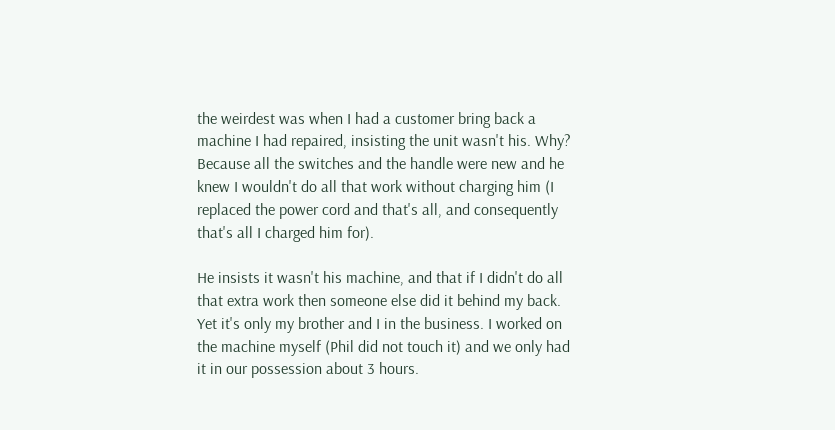the weirdest was when I had a customer bring back a machine I had repaired, insisting the unit wasn't his. Why? Because all the switches and the handle were new and he knew I wouldn't do all that work without charging him (I replaced the power cord and that's all, and consequently that's all I charged him for).

He insists it wasn't his machine, and that if I didn't do all that extra work then someone else did it behind my back. Yet it's only my brother and I in the business. I worked on the machine myself (Phil did not touch it) and we only had it in our possession about 3 hours.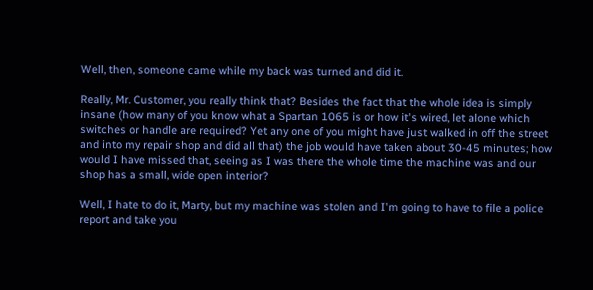Well, then, someone came while my back was turned and did it.

Really, Mr. Customer, you really think that? Besides the fact that the whole idea is simply insane (how many of you know what a Spartan 1065 is or how it's wired, let alone which switches or handle are required? Yet any one of you might have just walked in off the street and into my repair shop and did all that) the job would have taken about 30-45 minutes; how would I have missed that, seeing as I was there the whole time the machine was and our shop has a small, wide open interior?

Well, I hate to do it, Marty, but my machine was stolen and I'm going to have to file a police report and take you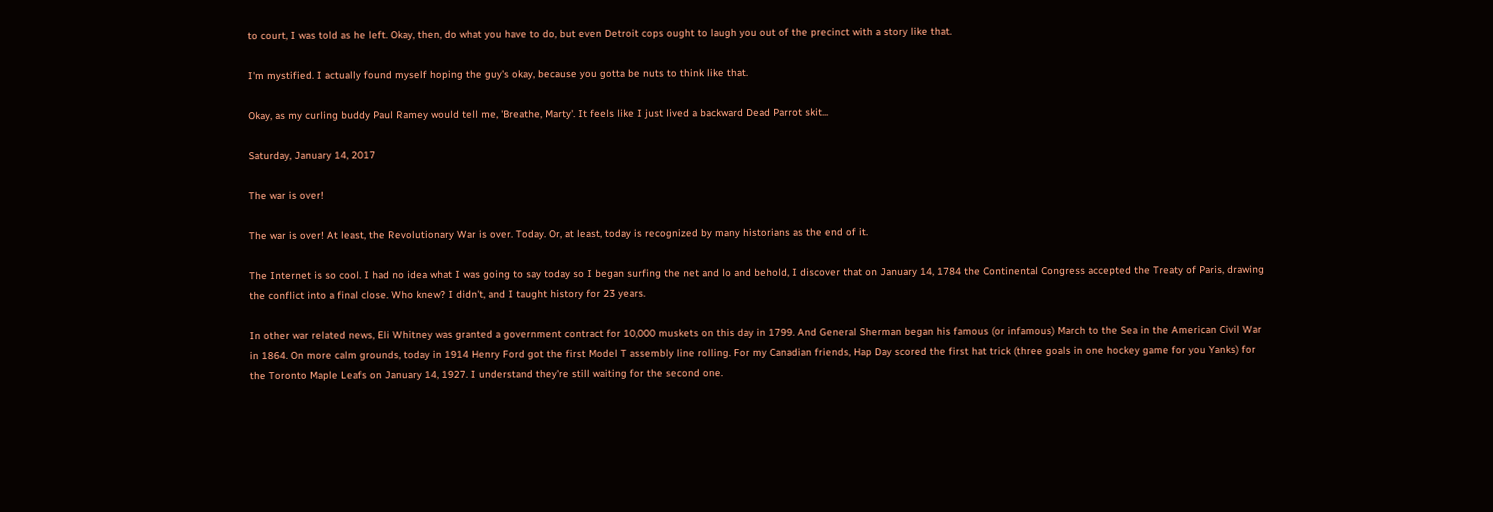to court, I was told as he left. Okay, then, do what you have to do, but even Detroit cops ought to laugh you out of the precinct with a story like that.

I'm mystified. I actually found myself hoping the guy's okay, because you gotta be nuts to think like that.

Okay, as my curling buddy Paul Ramey would tell me, 'Breathe, Marty'. It feels like I just lived a backward Dead Parrot skit...

Saturday, January 14, 2017

The war is over!

The war is over! At least, the Revolutionary War is over. Today. Or, at least, today is recognized by many historians as the end of it.

The Internet is so cool. I had no idea what I was going to say today so I began surfing the net and lo and behold, I discover that on January 14, 1784 the Continental Congress accepted the Treaty of Paris, drawing the conflict into a final close. Who knew? I didn't, and I taught history for 23 years.

In other war related news, Eli Whitney was granted a government contract for 10,000 muskets on this day in 1799. And General Sherman began his famous (or infamous) March to the Sea in the American Civil War in 1864. On more calm grounds, today in 1914 Henry Ford got the first Model T assembly line rolling. For my Canadian friends, Hap Day scored the first hat trick (three goals in one hockey game for you Yanks) for the Toronto Maple Leafs on January 14, 1927. I understand they're still waiting for the second one.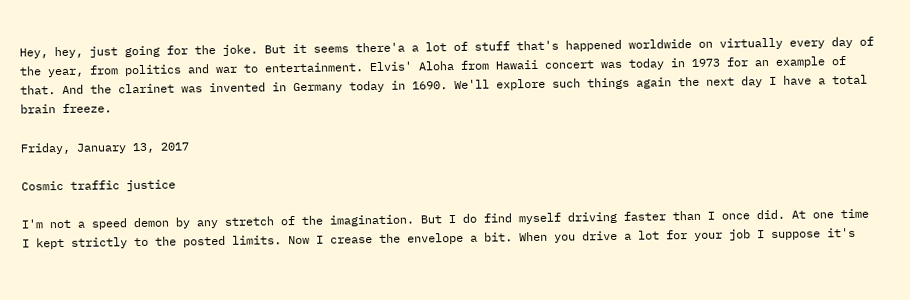Hey, hey, just going for the joke. But it seems there'a a lot of stuff that's happened worldwide on virtually every day of the year, from politics and war to entertainment. Elvis' Aloha from Hawaii concert was today in 1973 for an example of that. And the clarinet was invented in Germany today in 1690. We'll explore such things again the next day I have a total brain freeze.

Friday, January 13, 2017

Cosmic traffic justice

I'm not a speed demon by any stretch of the imagination. But I do find myself driving faster than I once did. At one time I kept strictly to the posted limits. Now I crease the envelope a bit. When you drive a lot for your job I suppose it's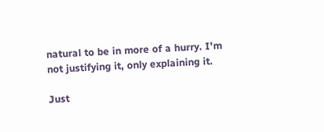natural to be in more of a hurry. I'm not justifying it, only explaining it.

Just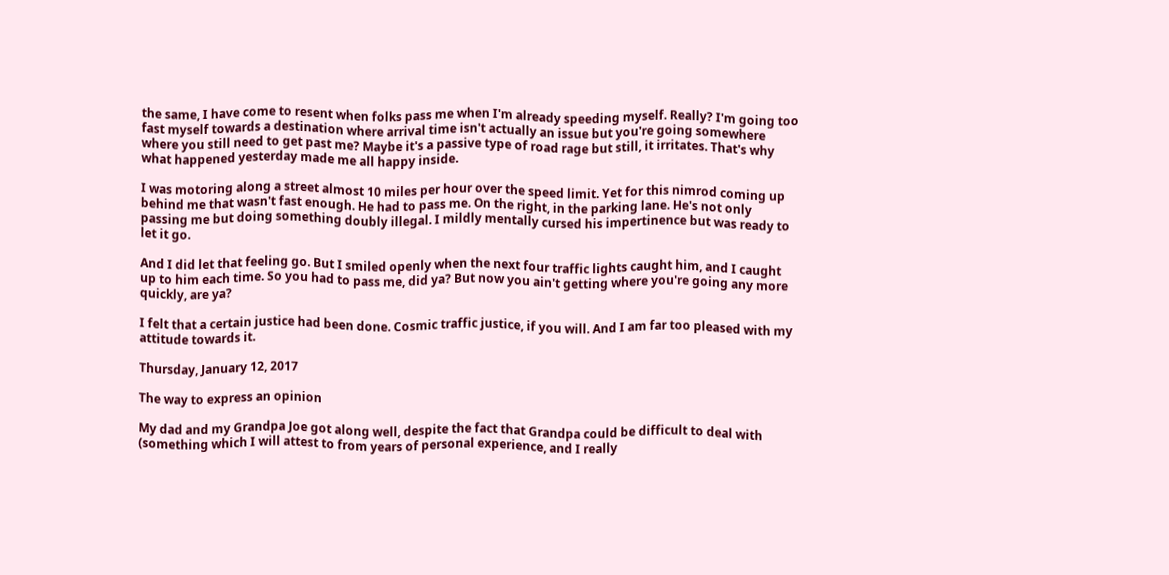the same, I have come to resent when folks pass me when I'm already speeding myself. Really? I'm going too fast myself towards a destination where arrival time isn't actually an issue but you're going somewhere where you still need to get past me? Maybe it's a passive type of road rage but still, it irritates. That's why what happened yesterday made me all happy inside.

I was motoring along a street almost 10 miles per hour over the speed limit. Yet for this nimrod coming up behind me that wasn't fast enough. He had to pass me. On the right, in the parking lane. He's not only passing me but doing something doubly illegal. I mildly mentally cursed his impertinence but was ready to let it go.

And I did let that feeling go. But I smiled openly when the next four traffic lights caught him, and I caught up to him each time. So you had to pass me, did ya? But now you ain't getting where you're going any more quickly, are ya?

I felt that a certain justice had been done. Cosmic traffic justice, if you will. And I am far too pleased with my attitude towards it.

Thursday, January 12, 2017

The way to express an opinion

My dad and my Grandpa Joe got along well, despite the fact that Grandpa could be difficult to deal with (something which I will attest to from years of personal experience, and I really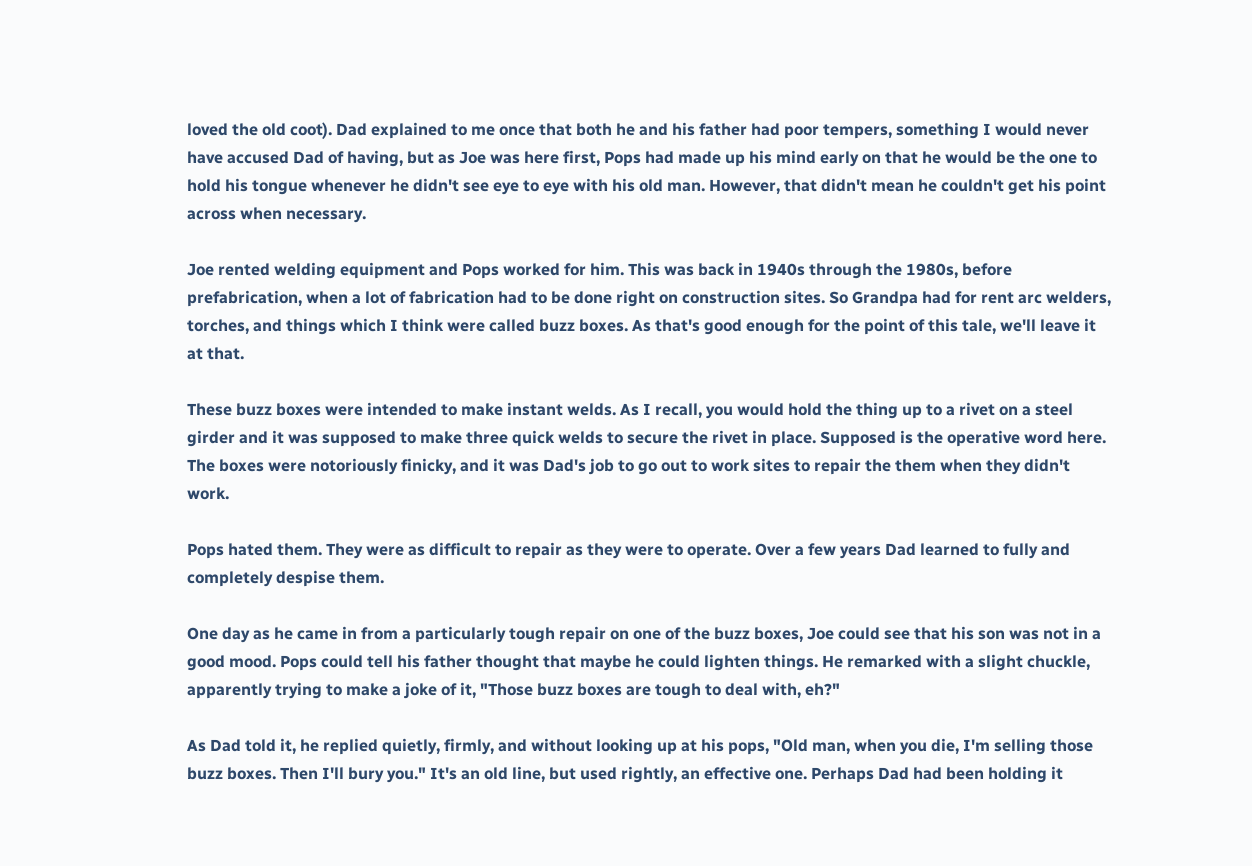loved the old coot). Dad explained to me once that both he and his father had poor tempers, something I would never have accused Dad of having, but as Joe was here first, Pops had made up his mind early on that he would be the one to hold his tongue whenever he didn't see eye to eye with his old man. However, that didn't mean he couldn't get his point across when necessary.

Joe rented welding equipment and Pops worked for him. This was back in 1940s through the 1980s, before prefabrication, when a lot of fabrication had to be done right on construction sites. So Grandpa had for rent arc welders, torches, and things which I think were called buzz boxes. As that's good enough for the point of this tale, we'll leave it at that.

These buzz boxes were intended to make instant welds. As I recall, you would hold the thing up to a rivet on a steel girder and it was supposed to make three quick welds to secure the rivet in place. Supposed is the operative word here. The boxes were notoriously finicky, and it was Dad's job to go out to work sites to repair the them when they didn't work.

Pops hated them. They were as difficult to repair as they were to operate. Over a few years Dad learned to fully and completely despise them.

One day as he came in from a particularly tough repair on one of the buzz boxes, Joe could see that his son was not in a good mood. Pops could tell his father thought that maybe he could lighten things. He remarked with a slight chuckle, apparently trying to make a joke of it, "Those buzz boxes are tough to deal with, eh?"

As Dad told it, he replied quietly, firmly, and without looking up at his pops, "Old man, when you die, I'm selling those buzz boxes. Then I'll bury you." It's an old line, but used rightly, an effective one. Perhaps Dad had been holding it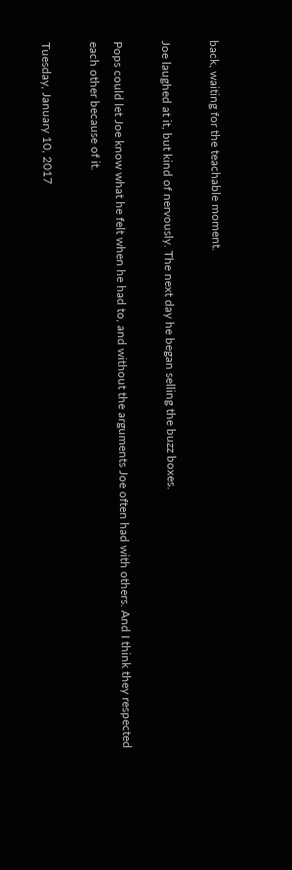back, waiting for the teachable moment.

Joe laughed at it, but kind of nervously. The next day he began selling the buzz boxes.

Pops could let Joe know what he felt when he had to, and without the arguments Joe often had with others. And I think they respected each other because of it.

Tuesday, January 10, 2017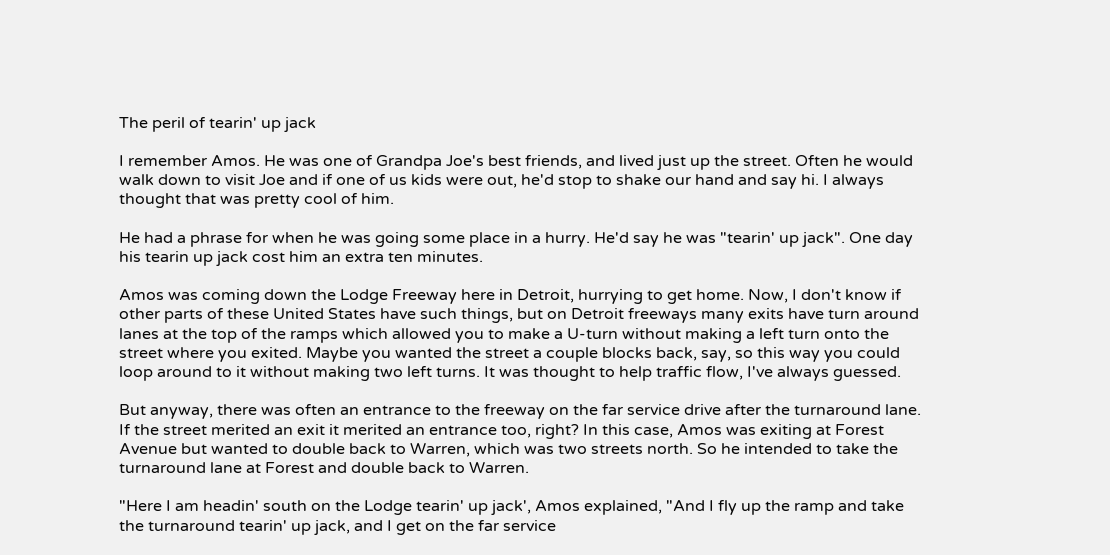The peril of tearin' up jack

I remember Amos. He was one of Grandpa Joe's best friends, and lived just up the street. Often he would walk down to visit Joe and if one of us kids were out, he'd stop to shake our hand and say hi. I always thought that was pretty cool of him.

He had a phrase for when he was going some place in a hurry. He'd say he was "tearin' up jack". One day his tearin up jack cost him an extra ten minutes.

Amos was coming down the Lodge Freeway here in Detroit, hurrying to get home. Now, I don't know if other parts of these United States have such things, but on Detroit freeways many exits have turn around lanes at the top of the ramps which allowed you to make a U-turn without making a left turn onto the street where you exited. Maybe you wanted the street a couple blocks back, say, so this way you could loop around to it without making two left turns. It was thought to help traffic flow, I've always guessed.

But anyway, there was often an entrance to the freeway on the far service drive after the turnaround lane. If the street merited an exit it merited an entrance too, right? In this case, Amos was exiting at Forest Avenue but wanted to double back to Warren, which was two streets north. So he intended to take the turnaround lane at Forest and double back to Warren.

"Here I am headin' south on the Lodge tearin' up jack', Amos explained, "And I fly up the ramp and take the turnaround tearin' up jack, and I get on the far service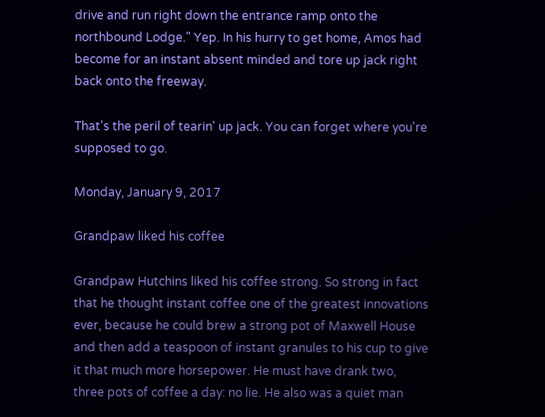drive and run right down the entrance ramp onto the northbound Lodge." Yep. In his hurry to get home, Amos had become for an instant absent minded and tore up jack right back onto the freeway.

That's the peril of tearin' up jack. You can forget where you're supposed to go.

Monday, January 9, 2017

Grandpaw liked his coffee

Grandpaw Hutchins liked his coffee strong. So strong in fact that he thought instant coffee one of the greatest innovations ever, because he could brew a strong pot of Maxwell House and then add a teaspoon of instant granules to his cup to give it that much more horsepower. He must have drank two, three pots of coffee a day: no lie. He also was a quiet man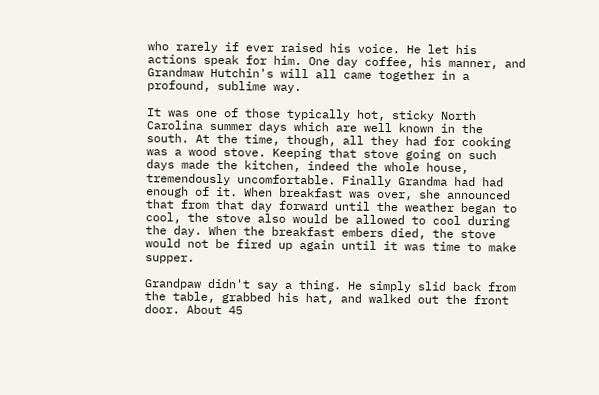who rarely if ever raised his voice. He let his actions speak for him. One day coffee, his manner, and Grandmaw Hutchin's will all came together in a profound, sublime way.

It was one of those typically hot, sticky North Carolina summer days which are well known in the south. At the time, though, all they had for cooking was a wood stove. Keeping that stove going on such days made the kitchen, indeed the whole house, tremendously uncomfortable. Finally Grandma had had enough of it. When breakfast was over, she announced that from that day forward until the weather began to cool, the stove also would be allowed to cool during the day. When the breakfast embers died, the stove would not be fired up again until it was time to make supper.

Grandpaw didn't say a thing. He simply slid back from the table, grabbed his hat, and walked out the front door. About 45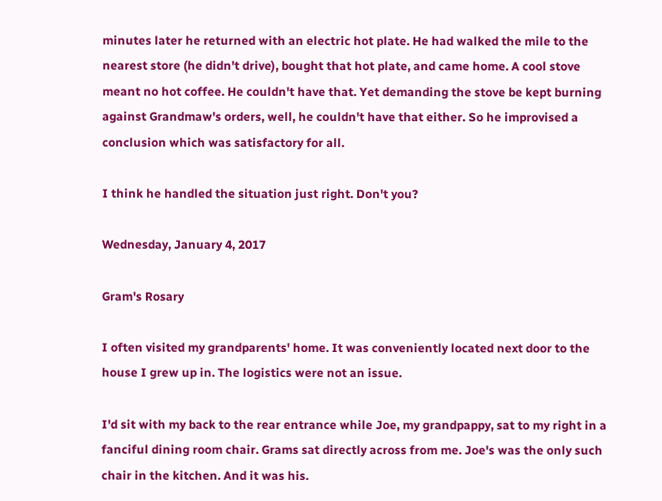minutes later he returned with an electric hot plate. He had walked the mile to the nearest store (he didn't drive), bought that hot plate, and came home. A cool stove meant no hot coffee. He couldn't have that. Yet demanding the stove be kept burning against Grandmaw's orders, well, he couldn't have that either. So he improvised a conclusion which was satisfactory for all.

I think he handled the situation just right. Don't you?

Wednesday, January 4, 2017

Gram's Rosary

I often visited my grandparents' home. It was conveniently located next door to the house I grew up in. The logistics were not an issue.

I'd sit with my back to the rear entrance while Joe, my grandpappy, sat to my right in a fanciful dining room chair. Grams sat directly across from me. Joe's was the only such chair in the kitchen. And it was his.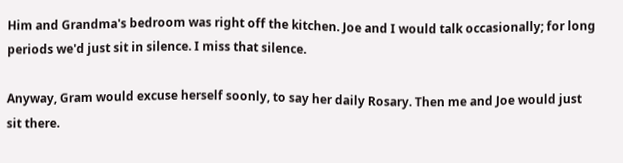Him and Grandma's bedroom was right off the kitchen. Joe and I would talk occasionally; for long periods we'd just sit in silence. I miss that silence.

Anyway, Gram would excuse herself soonly, to say her daily Rosary. Then me and Joe would just sit there.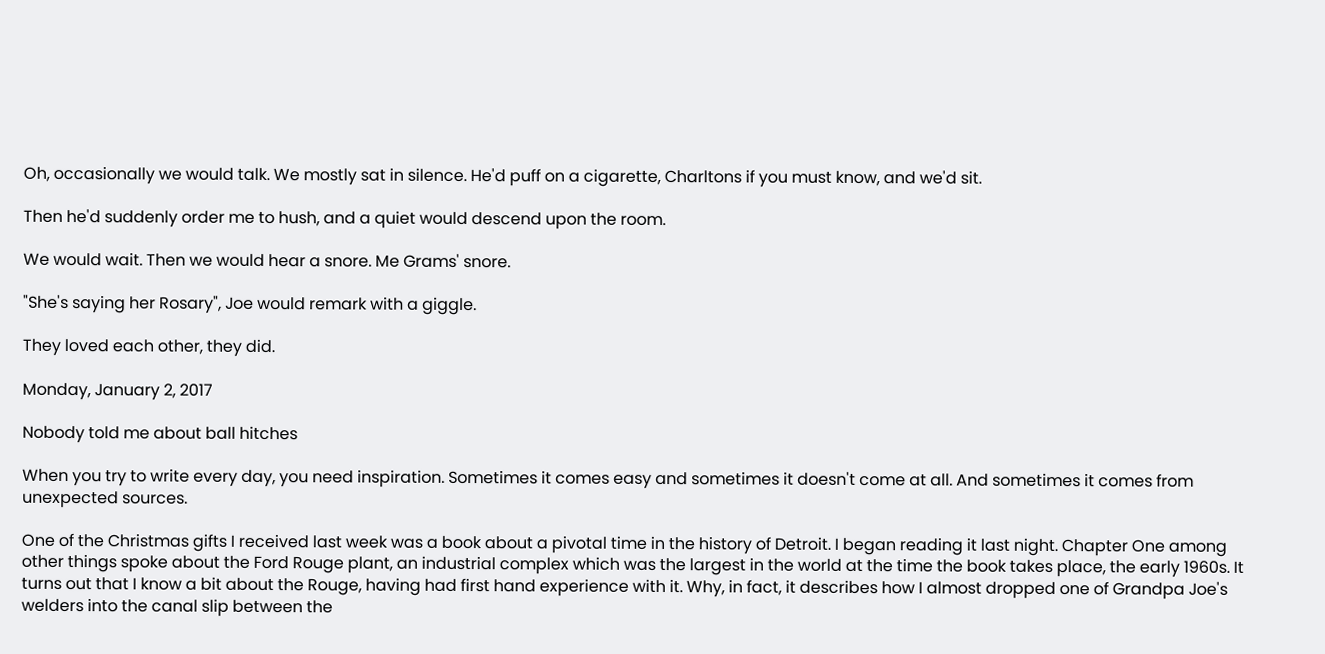Oh, occasionally we would talk. We mostly sat in silence. He'd puff on a cigarette, Charltons if you must know, and we'd sit.

Then he'd suddenly order me to hush, and a quiet would descend upon the room.

We would wait. Then we would hear a snore. Me Grams' snore.

"She's saying her Rosary", Joe would remark with a giggle.

They loved each other, they did.

Monday, January 2, 2017

Nobody told me about ball hitches

When you try to write every day, you need inspiration. Sometimes it comes easy and sometimes it doesn't come at all. And sometimes it comes from unexpected sources.

One of the Christmas gifts I received last week was a book about a pivotal time in the history of Detroit. I began reading it last night. Chapter One among other things spoke about the Ford Rouge plant, an industrial complex which was the largest in the world at the time the book takes place, the early 1960s. It turns out that I know a bit about the Rouge, having had first hand experience with it. Why, in fact, it describes how I almost dropped one of Grandpa Joe's welders into the canal slip between the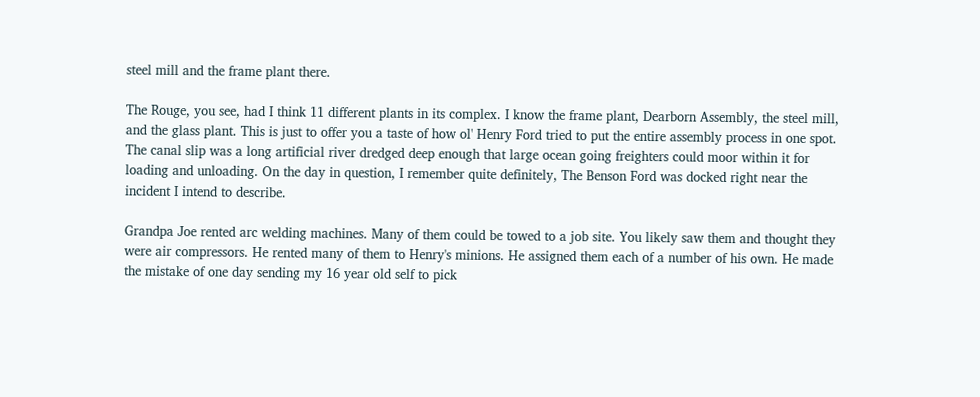steel mill and the frame plant there.

The Rouge, you see, had I think 11 different plants in its complex. I know the frame plant, Dearborn Assembly, the steel mill, and the glass plant. This is just to offer you a taste of how ol' Henry Ford tried to put the entire assembly process in one spot. The canal slip was a long artificial river dredged deep enough that large ocean going freighters could moor within it for loading and unloading. On the day in question, I remember quite definitely, The Benson Ford was docked right near the incident I intend to describe.

Grandpa Joe rented arc welding machines. Many of them could be towed to a job site. You likely saw them and thought they were air compressors. He rented many of them to Henry's minions. He assigned them each of a number of his own. He made the mistake of one day sending my 16 year old self to pick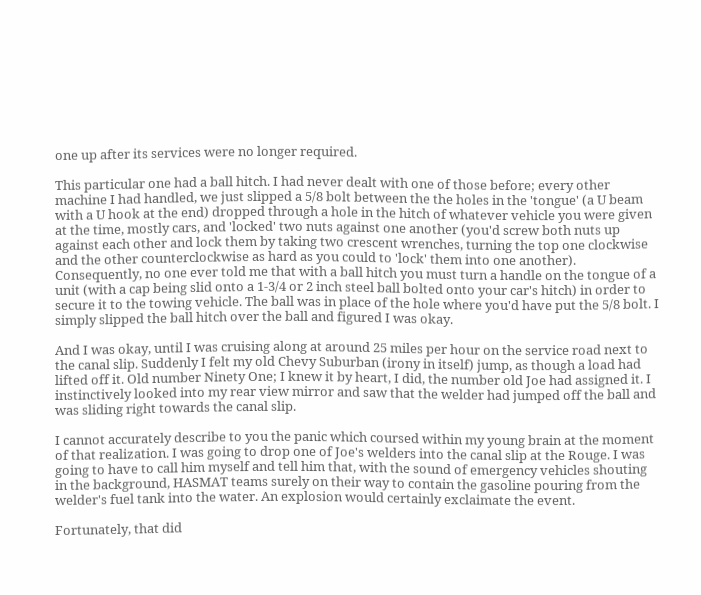one up after its services were no longer required.

This particular one had a ball hitch. I had never dealt with one of those before; every other machine I had handled, we just slipped a 5/8 bolt between the the holes in the 'tongue' (a U beam with a U hook at the end) dropped through a hole in the hitch of whatever vehicle you were given at the time, mostly cars, and 'locked' two nuts against one another (you'd screw both nuts up against each other and lock them by taking two crescent wrenches, turning the top one clockwise and the other counterclockwise as hard as you could to 'lock' them into one another). Consequently, no one ever told me that with a ball hitch you must turn a handle on the tongue of a unit (with a cap being slid onto a 1-3/4 or 2 inch steel ball bolted onto your car's hitch) in order to secure it to the towing vehicle. The ball was in place of the hole where you'd have put the 5/8 bolt. I simply slipped the ball hitch over the ball and figured I was okay.

And I was okay, until I was cruising along at around 25 miles per hour on the service road next to the canal slip. Suddenly I felt my old Chevy Suburban (irony in itself) jump, as though a load had lifted off it. Old number Ninety One; I knew it by heart, I did, the number old Joe had assigned it. I instinctively looked into my rear view mirror and saw that the welder had jumped off the ball and was sliding right towards the canal slip.

I cannot accurately describe to you the panic which coursed within my young brain at the moment of that realization. I was going to drop one of Joe's welders into the canal slip at the Rouge. I was going to have to call him myself and tell him that, with the sound of emergency vehicles shouting in the background, HASMAT teams surely on their way to contain the gasoline pouring from the welder's fuel tank into the water. An explosion would certainly exclaimate the event.

Fortunately, that did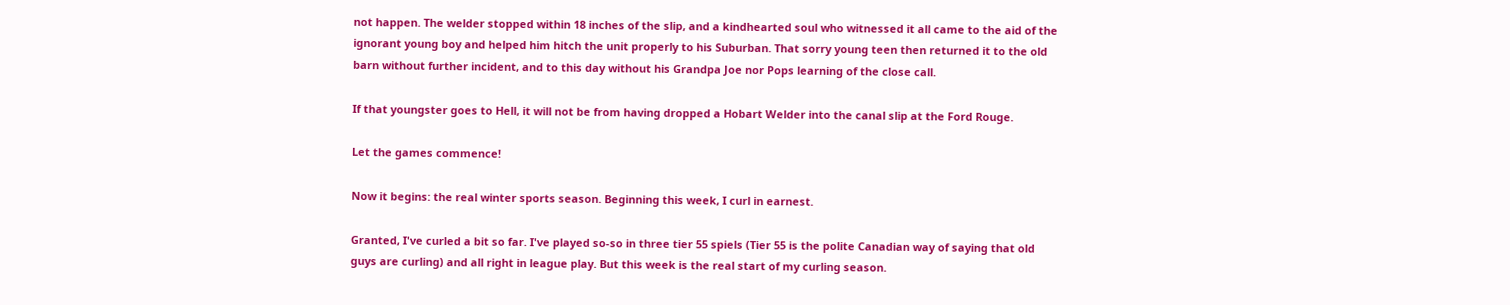not happen. The welder stopped within 18 inches of the slip, and a kindhearted soul who witnessed it all came to the aid of the ignorant young boy and helped him hitch the unit properly to his Suburban. That sorry young teen then returned it to the old barn without further incident, and to this day without his Grandpa Joe nor Pops learning of the close call.

If that youngster goes to Hell, it will not be from having dropped a Hobart Welder into the canal slip at the Ford Rouge.

Let the games commence!

Now it begins: the real winter sports season. Beginning this week, I curl in earnest.

Granted, I've curled a bit so far. I've played so-so in three tier 55 spiels (Tier 55 is the polite Canadian way of saying that old guys are curling) and all right in league play. But this week is the real start of my curling season.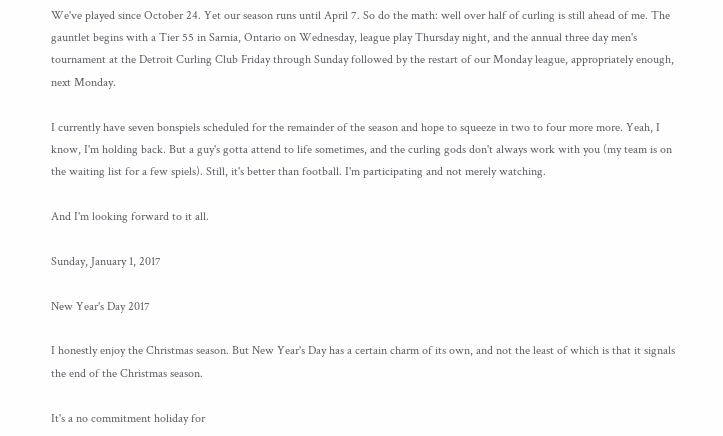We've played since October 24. Yet our season runs until April 7. So do the math: well over half of curling is still ahead of me. The gauntlet begins with a Tier 55 in Sarnia, Ontario on Wednesday, league play Thursday night, and the annual three day men's tournament at the Detroit Curling Club Friday through Sunday followed by the restart of our Monday league, appropriately enough, next Monday.

I currently have seven bonspiels scheduled for the remainder of the season and hope to squeeze in two to four more more. Yeah, I know, I'm holding back. But a guy's gotta attend to life sometimes, and the curling gods don't always work with you (my team is on the waiting list for a few spiels). Still, it's better than football. I'm participating and not merely watching.

And I'm looking forward to it all.

Sunday, January 1, 2017

New Year's Day 2017

I honestly enjoy the Christmas season. But New Year's Day has a certain charm of its own, and not the least of which is that it signals the end of the Christmas season.

It's a no commitment holiday for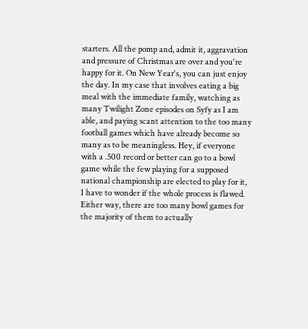starters. All the pomp and, admit it, aggravation and pressure of Christmas are over and you're happy for it. On New Year's, you can just enjoy the day. In my case that involves eating a big meal with the immediate family, watching as many Twilight Zone episodes on Syfy as I am able, and paying scant attention to the too many football games which have already become so many as to be meaningless. Hey, if everyone with a .500 record or better can go to a bowl game while the few playing for a supposed national championship are elected to play for it, I have to wonder if the whole process is flawed. Either way, there are too many bowl games for the majority of them to actually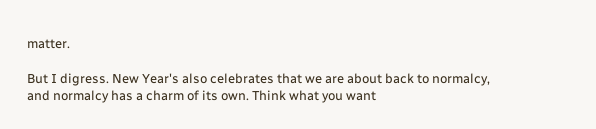matter.

But I digress. New Year's also celebrates that we are about back to normalcy, and normalcy has a charm of its own. Think what you want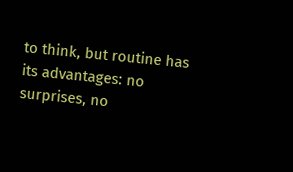to think, but routine has its advantages: no surprises, no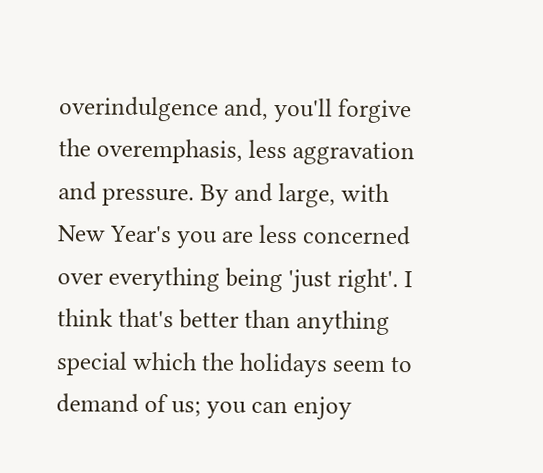overindulgence and, you'll forgive the overemphasis, less aggravation and pressure. By and large, with New Year's you are less concerned over everything being 'just right'. I think that's better than anything special which the holidays seem to demand of us; you can enjoy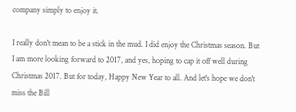company simply to enjoy it.

I really don't mean to be a stick in the mud. I did enjoy the Christmas season. But I am more looking forward to 2017, and yes, hoping to cap it off well during Christmas 2017. But for today, Happy New Year to all. And let's hope we don't miss the Bill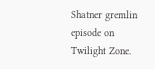Shatner gremlin episode on Twilight Zone.